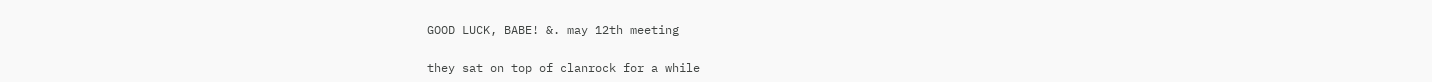GOOD LUCK, BABE! &. may 12th meeting

they sat on top of clanrock for a while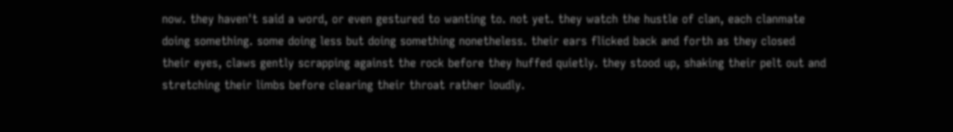now. they haven't said a word, or even gestured to wanting to. not yet. they watch the hustle of clan, each clanmate doing something. some doing less but doing something nonetheless. their ears flicked back and forth as they closed their eyes, claws gently scrapping against the rock before they huffed quietly. they stood up, shaking their pelt out and stretching their limbs before clearing their throat rather loudly.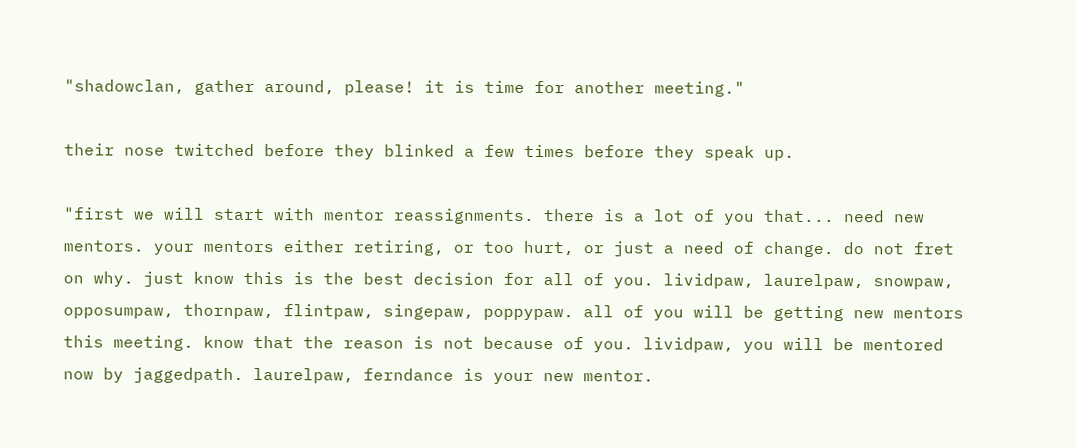"shadowclan, gather around, please! it is time for another meeting."

their nose twitched before they blinked a few times before they speak up.

"first we will start with mentor reassignments. there is a lot of you that... need new mentors. your mentors either retiring, or too hurt, or just a need of change. do not fret on why. just know this is the best decision for all of you. lividpaw, laurelpaw, snowpaw, opposumpaw, thornpaw, flintpaw, singepaw, poppypaw. all of you will be getting new mentors this meeting. know that the reason is not because of you. lividpaw, you will be mentored now by jaggedpath. laurelpaw, ferndance is your new mentor.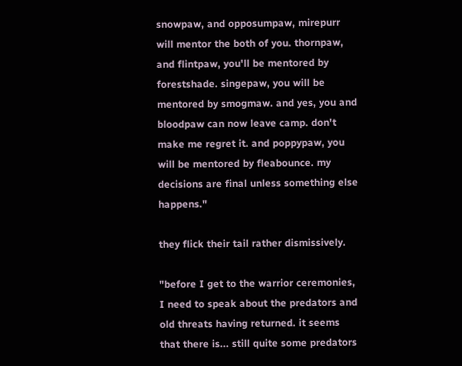snowpaw, and opposumpaw, mirepurr will mentor the both of you. thornpaw, and flintpaw, you'll be mentored by forestshade. singepaw, you will be mentored by smogmaw. and yes, you and bloodpaw can now leave camp. don't make me regret it. and poppypaw, you will be mentored by fleabounce. my decisions are final unless something else happens."

they flick their tail rather dismissively.

"before I get to the warrior ceremonies, I need to speak about the predators and old threats having returned. it seems that there is... still quite some predators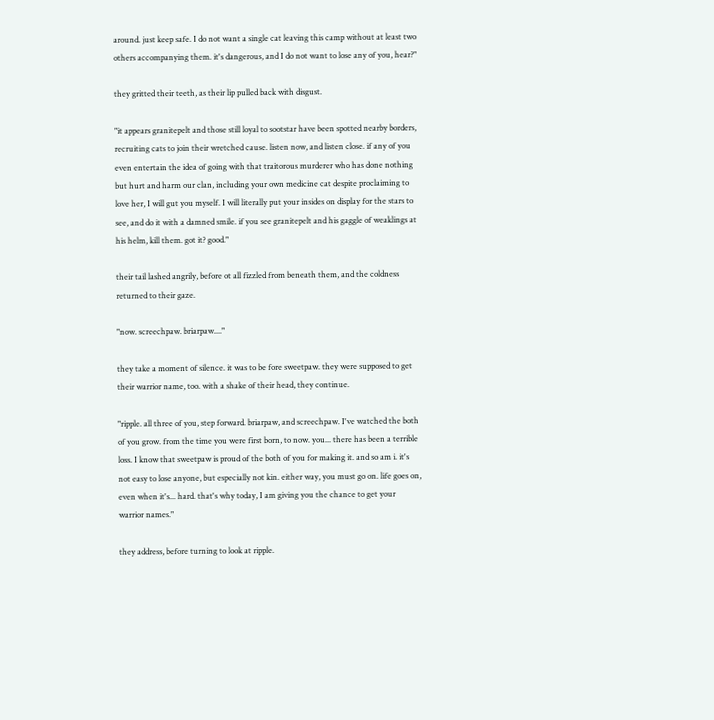around. just keep safe. I do not want a single cat leaving this camp without at least two others accompanying them. it's dangerous, and I do not want to lose any of you, hear?"

they gritted their teeth, as their lip pulled back with disgust.

"it appears granitepelt and those still loyal to sootstar have been spotted nearby borders, recruiting cats to join their wretched cause. listen now, and listen close. if any of you even entertain the idea of going with that traitorous murderer who has done nothing but hurt and harm our clan, including your own medicine cat despite proclaiming to love her, I will gut you myself. I will literally put your insides on display for the stars to see, and do it with a damned smile. if you see granitepelt and his gaggle of weaklings at his helm, kill them. got it? good."

their tail lashed angrily, before ot all fizzled from beneath them, and the coldness returned to their gaze.

"now. screechpaw. briarpaw...."

they take a moment of silence. it was to be fore sweetpaw. they were supposed to get their warrior name, too. with a shake of their head, they continue.

"ripple. all three of you, step forward. briarpaw, and screechpaw. I've watched the both of you grow. from the time you were first born, to now. you... there has been a terrible loss. I know that sweetpaw is proud of the both of you for making it. and so am i. it's not easy to lose anyone, but especially not kin. either way, you must go on. life goes on, even when it's... hard. that's why today, I am giving you the chance to get your warrior names."

they address, before turning to look at ripple.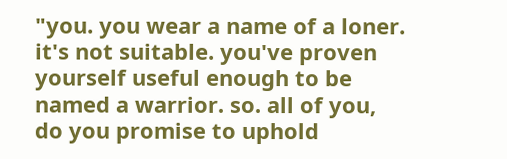"you. you wear a name of a loner. it's not suitable. you've proven yourself useful enough to be named a warrior. so. all of you, do you promise to uphold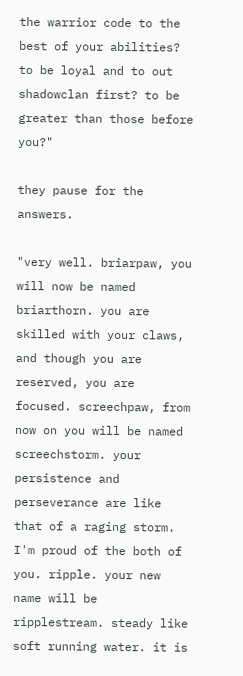the warrior code to the best of your abilities? to be loyal and to out shadowclan first? to be greater than those before you?"

they pause for the answers.

"very well. briarpaw, you will now be named briarthorn. you are skilled with your claws, and though you are reserved, you are focused. screechpaw, from now on you will be named screechstorm. your persistence and perseverance are like that of a raging storm. I'm proud of the both of you. ripple. your new name will be ripplestream. steady like soft running water. it is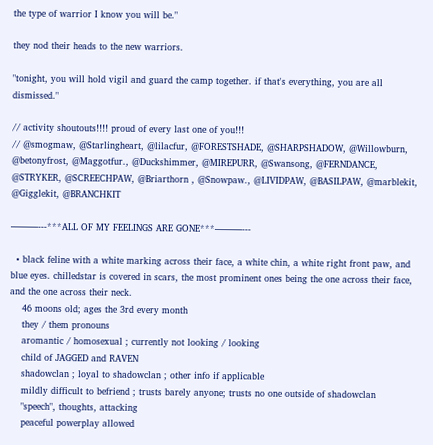the type of warrior I know you will be."

they nod their heads to the new warriors.

"tonight, you will hold vigil and guard the camp together. if that's everything, you are all dismissed."

// activity shoutouts!!!! proud of every last one of you!!!
// @smogmaw, @Starlingheart, @lilacfur, @FORESTSHADE, @SHARPSHADOW, @Willowburn, @betonyfrost, @Maggotfur., @Duckshimmer, @MIREPURR, @Swansong, @FERNDANCE, @STRYKER, @SCREECHPAW, @Briarthorn , @Snowpaw., @LIVIDPAW, @BASILPAW, @marblekit, @Gigglekit, @BRANCHKIT

———---***ALL OF MY FEELINGS ARE GONE***———---

  • black feline with a white marking across their face, a white chin, a white right front paw, and blue eyes. chilledstar is covered in scars, the most prominent ones being the one across their face, and the one across their neck.
    46 moons old; ages the 3rd every month
    they / them pronouns
    aromantic / homosexual ; currently not looking / looking
    child of JAGGED and RAVEN
    shadowclan ; loyal to shadowclan ; other info if applicable
    mildly difficult to befriend ; trusts barely anyone; trusts no one outside of shadowclan
    "speech", thoughts, attacking
    peaceful powerplay allowed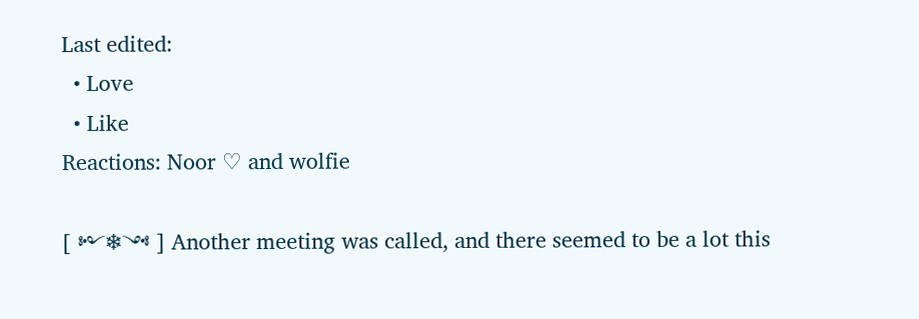Last edited:
  • Love
  • Like
Reactions: Noor ♡ and wolfie

[ ༻❄༺ ] Another meeting was called, and there seemed to be a lot this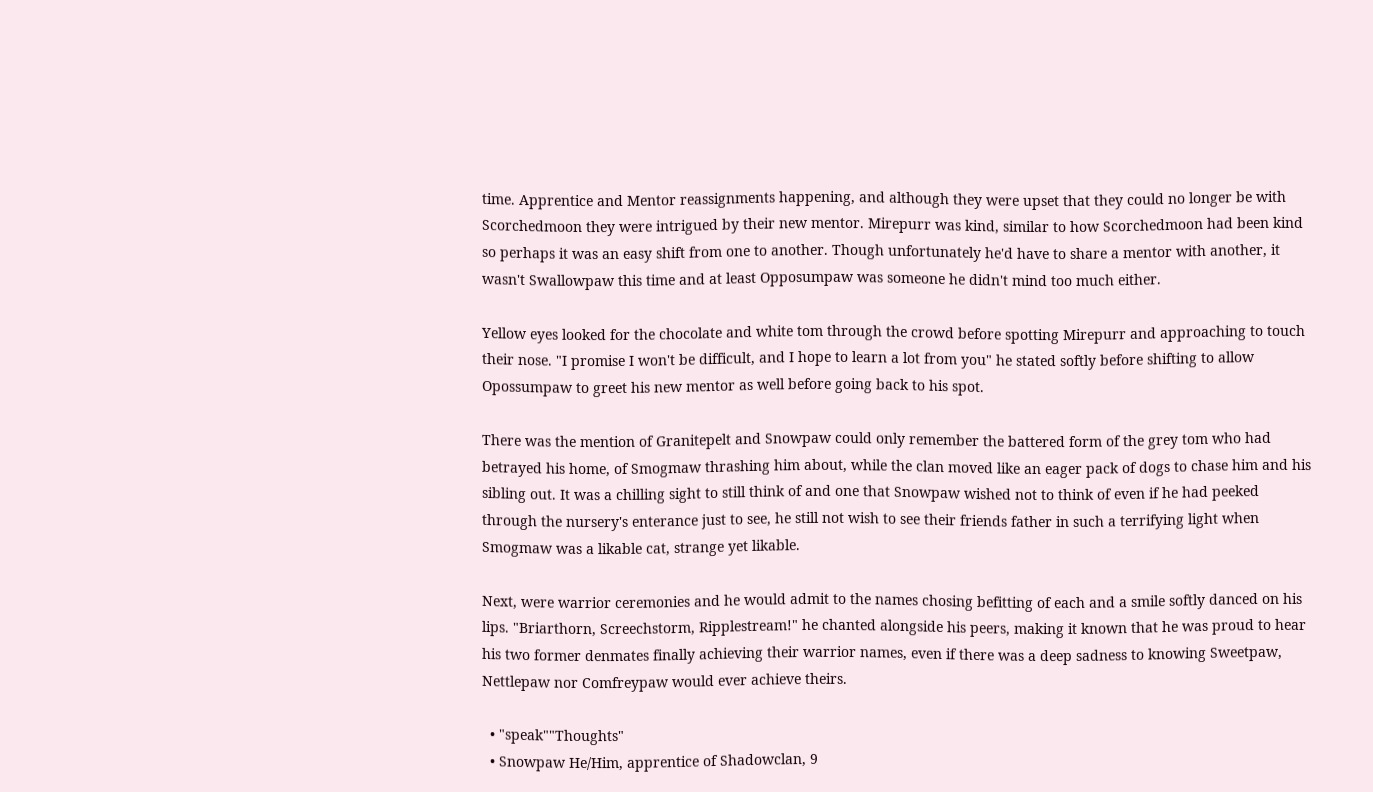time. Apprentice and Mentor reassignments happening, and although they were upset that they could no longer be with Scorchedmoon they were intrigued by their new mentor. Mirepurr was kind, similar to how Scorchedmoon had been kind so perhaps it was an easy shift from one to another. Though unfortunately he'd have to share a mentor with another, it wasn't Swallowpaw this time and at least Opposumpaw was someone he didn't mind too much either.

Yellow eyes looked for the chocolate and white tom through the crowd before spotting Mirepurr and approaching to touch their nose. "I promise I won't be difficult, and I hope to learn a lot from you" he stated softly before shifting to allow Opossumpaw to greet his new mentor as well before going back to his spot.

There was the mention of Granitepelt and Snowpaw could only remember the battered form of the grey tom who had betrayed his home, of Smogmaw thrashing him about, while the clan moved like an eager pack of dogs to chase him and his sibling out. It was a chilling sight to still think of and one that Snowpaw wished not to think of even if he had peeked through the nursery's enterance just to see, he still not wish to see their friends father in such a terrifying light when Smogmaw was a likable cat, strange yet likable.

Next, were warrior ceremonies and he would admit to the names chosing befitting of each and a smile softly danced on his lips. "Briarthorn, Screechstorm, Ripplestream!" he chanted alongside his peers, making it known that he was proud to hear his two former denmates finally achieving their warrior names, even if there was a deep sadness to knowing Sweetpaw, Nettlepaw nor Comfreypaw would ever achieve theirs.

  • "speak""Thoughts"
  • Snowpaw He/Him, apprentice of Shadowclan, 9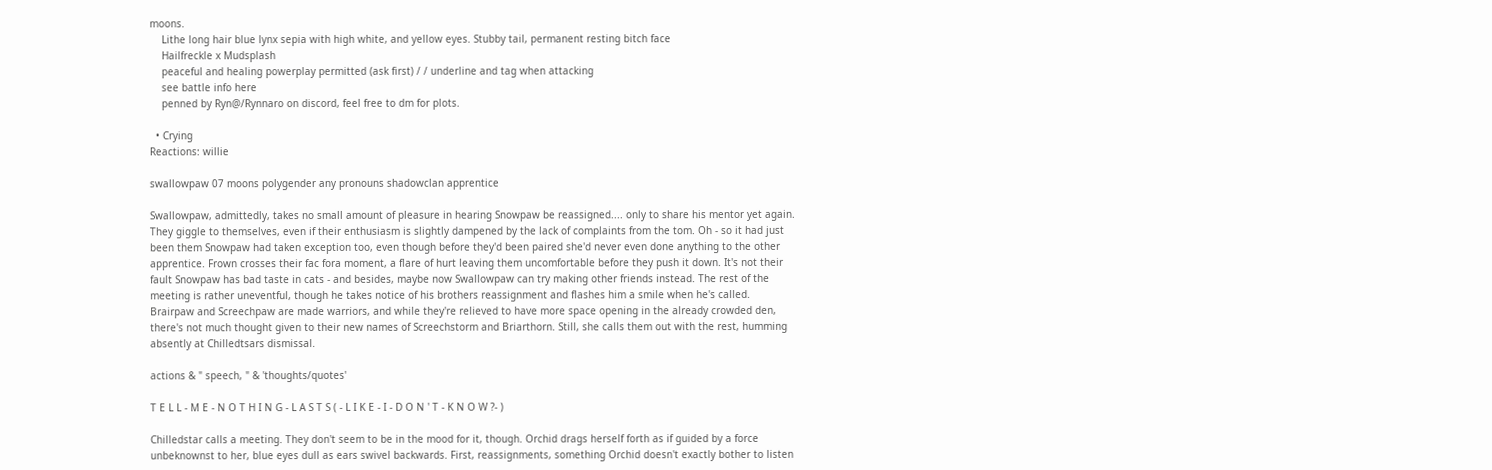moons.
    Lithe long hair blue lynx sepia with high white, and yellow eyes. Stubby tail, permanent resting bitch face
    Hailfreckle x Mudsplash
    peaceful and healing powerplay permitted (ask first) / / underline and tag when attacking
    see battle info here
    penned by Ryn@/Rynnaro on discord, feel free to dm for plots.

  • Crying
Reactions: willie

swallowpaw 07 moons polygender any pronouns shadowclan apprentice

Swallowpaw, admittedly, takes no small amount of pleasure in hearing Snowpaw be reassigned.... only to share his mentor yet again. They giggle to themselves, even if their enthusiasm is slightly dampened by the lack of complaints from the tom. Oh - so it had just been them Snowpaw had taken exception too, even though before they'd been paired she'd never even done anything to the other apprentice. Frown crosses their fac fora moment, a flare of hurt leaving them uncomfortable before they push it down. It's not their fault Snowpaw has bad taste in cats - and besides, maybe now Swallowpaw can try making other friends instead. The rest of the meeting is rather uneventful, though he takes notice of his brothers reassignment and flashes him a smile when he's called. Brairpaw and Screechpaw are made warriors, and while they're relieved to have more space opening in the already crowded den, there's not much thought given to their new names of Screechstorm and Briarthorn. Still, she calls them out with the rest, humming absently at Chilledtsars dismissal.

actions & " speech, " & 'thoughts/quotes'

T E L L - M E - N O T H I N G - L A S T S ( - L I K E - I - D O N ' T - K N O W ?- )

Chilledstar calls a meeting. They don't seem to be in the mood for it, though. Orchid drags herself forth as if guided by a force unbeknownst to her, blue eyes dull as ears swivel backwards. First, reassignments, something Orchid doesn't exactly bother to listen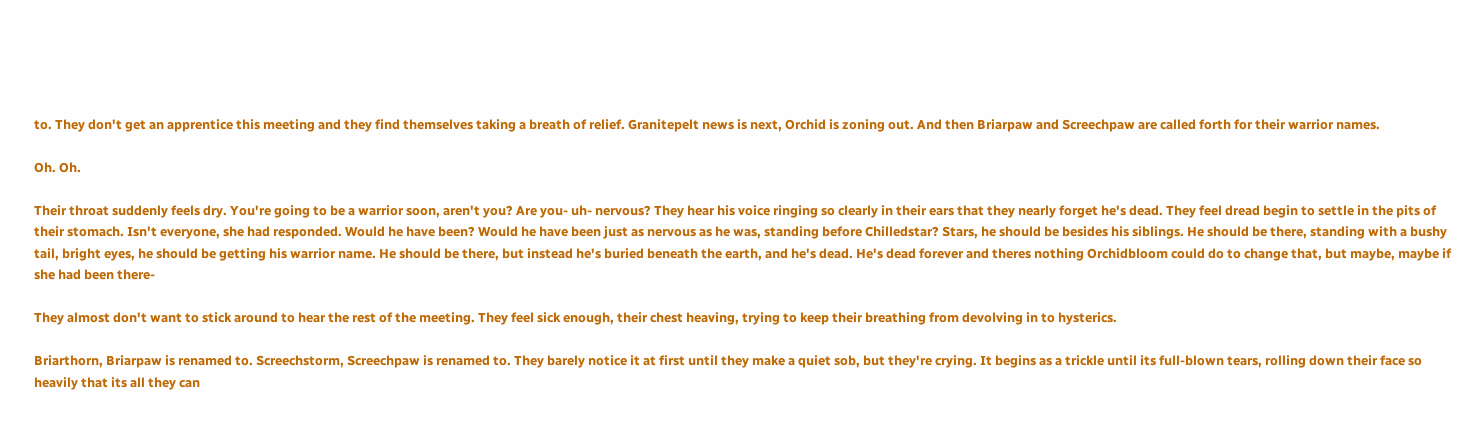to. They don't get an apprentice this meeting and they find themselves taking a breath of relief. Granitepelt news is next, Orchid is zoning out. And then Briarpaw and Screechpaw are called forth for their warrior names.

Oh. Oh.

Their throat suddenly feels dry. You're going to be a warrior soon, aren't you? Are you- uh- nervous? They hear his voice ringing so clearly in their ears that they nearly forget he's dead. They feel dread begin to settle in the pits of their stomach. Isn't everyone, she had responded. Would he have been? Would he have been just as nervous as he was, standing before Chilledstar? Stars, he should be besides his siblings. He should be there, standing with a bushy tail, bright eyes, he should be getting his warrior name. He should be there, but instead he's buried beneath the earth, and he's dead. He's dead forever and theres nothing Orchidbloom could do to change that, but maybe, maybe if she had been there-

They almost don't want to stick around to hear the rest of the meeting. They feel sick enough, their chest heaving, trying to keep their breathing from devolving in to hysterics.

Briarthorn, Briarpaw is renamed to. Screechstorm, Screechpaw is renamed to. They barely notice it at first until they make a quiet sob, but they're crying. It begins as a trickle until its full-blown tears, rolling down their face so heavily that its all they can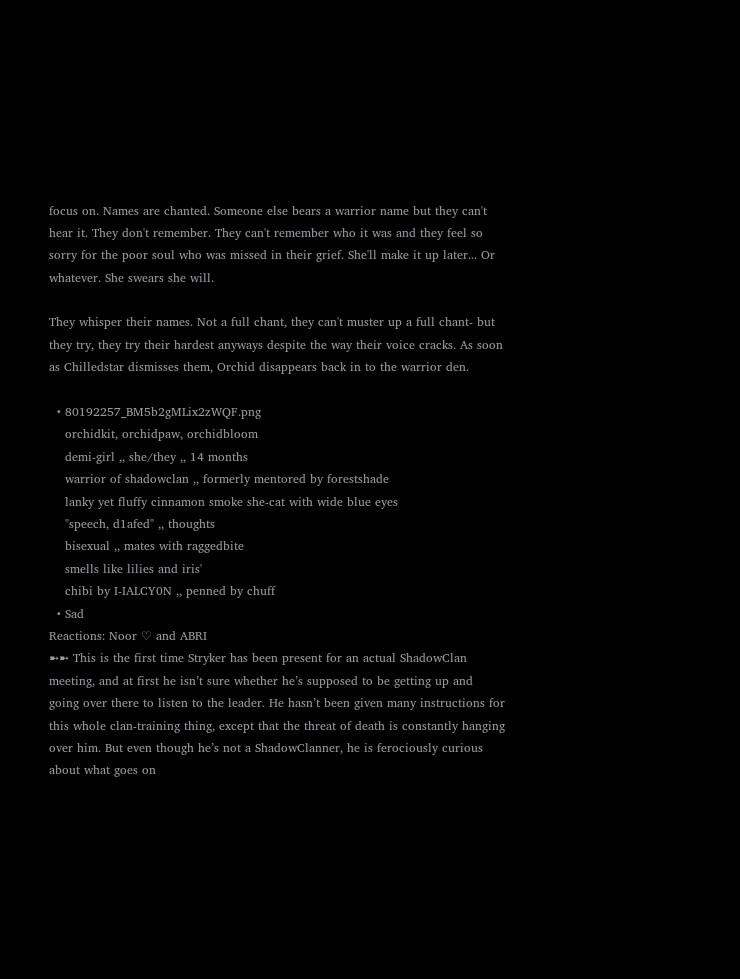focus on. Names are chanted. Someone else bears a warrior name but they can't hear it. They don't remember. They can't remember who it was and they feel so sorry for the poor soul who was missed in their grief. She'll make it up later... Or whatever. She swears she will.

They whisper their names. Not a full chant, they can't muster up a full chant- but they try, they try their hardest anyways despite the way their voice cracks. As soon as Chilledstar dismisses them, Orchid disappears back in to the warrior den.

  • 80192257_BM5b2gMLix2zWQF.png
    orchidkit, orchidpaw, orchidbloom
    demi-girl ,, she/they ,, 14 months
    warrior of shadowclan ,, formerly mentored by forestshade
    lanky yet fluffy cinnamon smoke she-cat with wide blue eyes
    "speech, d1afed" ,, thoughts
    bisexual ,, mates with raggedbite
    smells like lilies and iris'
    chibi by I-IALCY0N ,, penned by chuff
  • Sad
Reactions: Noor ♡ and ABRI
➼➼ This is the first time Stryker has been present for an actual ShadowClan meeting, and at first he isn’t sure whether he’s supposed to be getting up and going over there to listen to the leader. He hasn’t been given many instructions for this whole clan-training thing, except that the threat of death is constantly hanging over him. But even though he’s not a ShadowClanner, he is ferociously curious about what goes on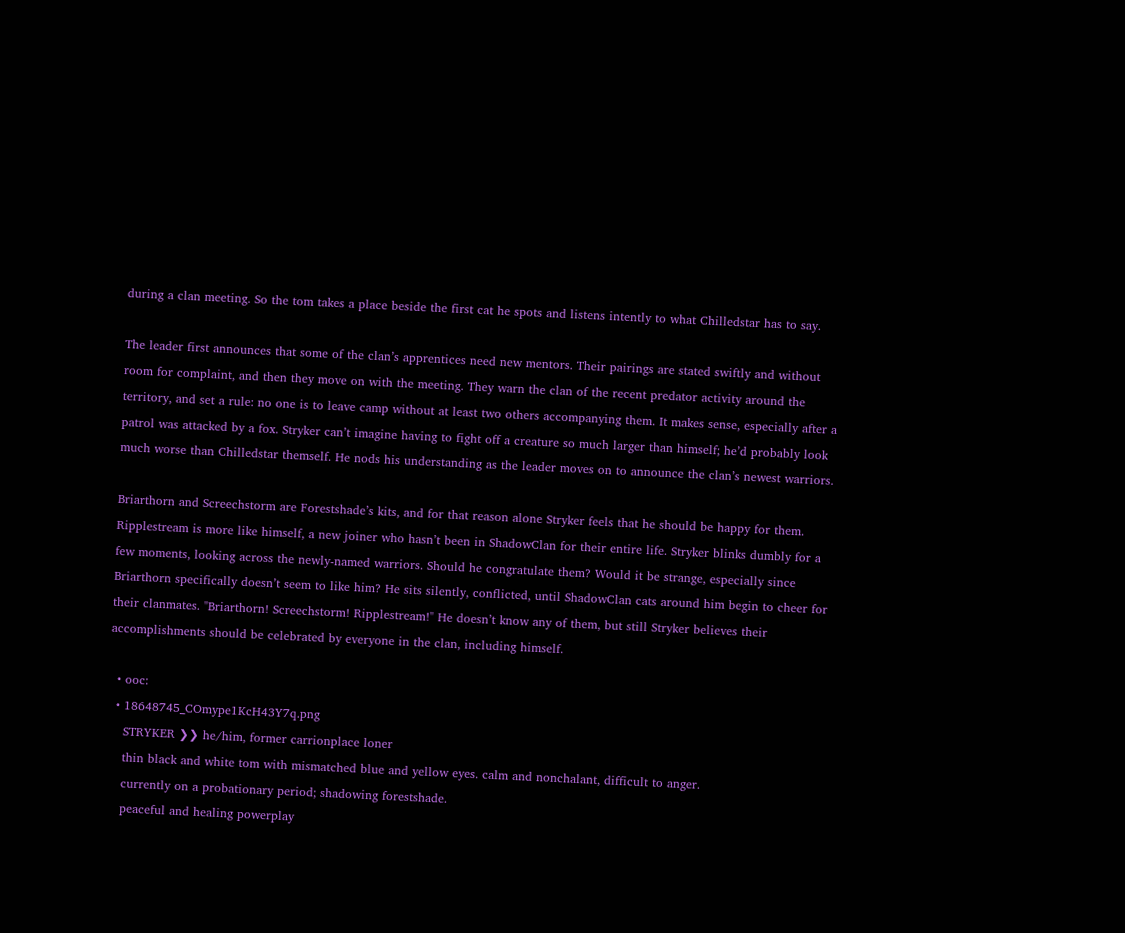during a clan meeting. So the tom takes a place beside the first cat he spots and listens intently to what Chilledstar has to say.

The leader first announces that some of the clan’s apprentices need new mentors. Their pairings are stated swiftly and without room for complaint, and then they move on with the meeting. They warn the clan of the recent predator activity around the territory, and set a rule: no one is to leave camp without at least two others accompanying them. It makes sense, especially after a patrol was attacked by a fox. Stryker can’t imagine having to fight off a creature so much larger than himself; he’d probably look much worse than Chilledstar themself. He nods his understanding as the leader moves on to announce the clan’s newest warriors.

Briarthorn and Screechstorm are Forestshade’s kits, and for that reason alone Stryker feels that he should be happy for them. Ripplestream is more like himself, a new joiner who hasn’t been in ShadowClan for their entire life. Stryker blinks dumbly for a few moments, looking across the newly-named warriors. Should he congratulate them? Would it be strange, especially since Briarthorn specifically doesn’t seem to like him? He sits silently, conflicted, until ShadowClan cats around him begin to cheer for their clanmates. "Briarthorn! Screechstorm! Ripplestream!" He doesn’t know any of them, but still Stryker believes their accomplishments should be celebrated by everyone in the clan, including himself.

  • ooc:
  • 18648745_COmype1KcH43Y7q.png
    STRYKER ❯❯ he/him, former carrionplace loner
    thin black and white tom with mismatched blue and yellow eyes. calm and nonchalant, difficult to anger.
    currently on a probationary period; shadowing forestshade.
    peaceful and healing powerplay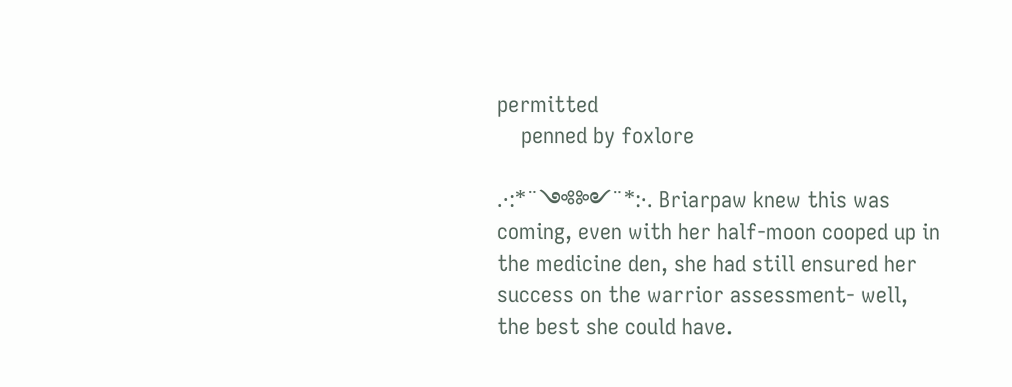permitted
    penned by foxlore

.·:*¨༺༻¨*:·. Briarpaw knew this was coming, even with her half-moon cooped up in the medicine den, she had still ensured her success on the warrior assessment- well, the best she could have.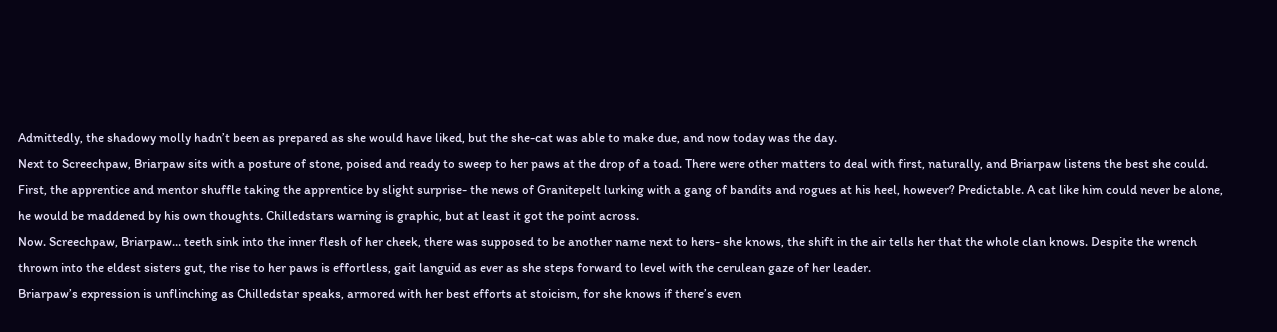Admittedly, the shadowy molly hadn’t been as prepared as she would have liked, but the she-cat was able to make due, and now today was the day.
Next to Screechpaw, Briarpaw sits with a posture of stone, poised and ready to sweep to her paws at the drop of a toad. There were other matters to deal with first, naturally, and Briarpaw listens the best she could. First, the apprentice and mentor shuffle taking the apprentice by slight surprise- the news of Granitepelt lurking with a gang of bandits and rogues at his heel, however? Predictable. A cat like him could never be alone, he would be maddened by his own thoughts. Chilledstars warning is graphic, but at least it got the point across.
Now. Screechpaw, Briarpaw… teeth sink into the inner flesh of her cheek, there was supposed to be another name next to hers- she knows, the shift in the air tells her that the whole clan knows. Despite the wrench thrown into the eldest sisters gut, the rise to her paws is effortless, gait languid as ever as she steps forward to level with the cerulean gaze of her leader.
Briarpaw’s expression is unflinching as Chilledstar speaks, armored with her best efforts at stoicism, for she knows if there’s even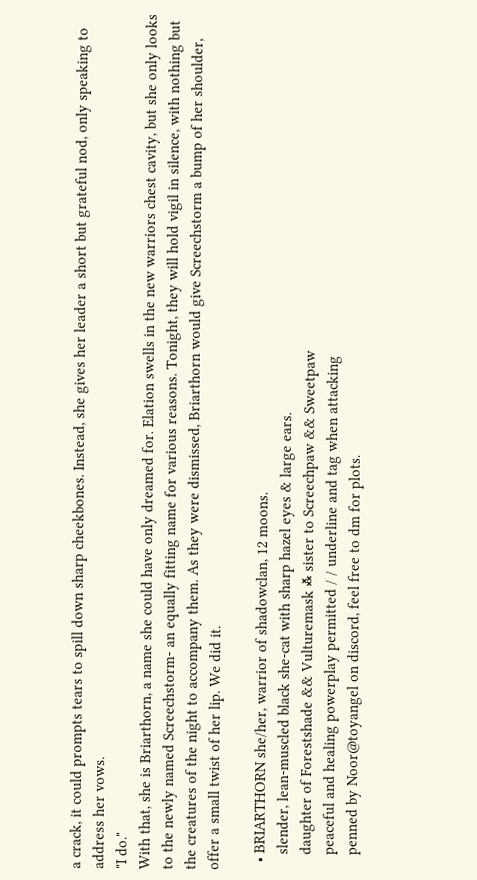a crack, it could prompts tears to spill down sharp cheekbones. Instead, she gives her leader a short but grateful nod, only speaking to address her vows.
"I do."
With that, she is Briarthorn, a name she could have only dreamed for. Elation swells in the new warriors chest cavity, but she only looks to the newly named Screechstorm- an equally fitting name for various reasons. Tonight, they will hold vigil in silence, with nothing but the creatures of the night to accompany them. As they were dismissed, Briarthorn would give Screechstorm a bump of her shoulder, offer a small twist of her lip. We did it.

  • BRIARTHORN she/her, warrior of shadowclan, 12 moons.
    slender, lean-muscled black she-cat with sharp hazel eyes & large ears.
    daughter of Forestshade && Vulturemask ࿏ sister to Screechpaw && Sweetpaw
    peaceful and healing powerplay permitted / / underline and tag when attacking
    penned by Noor@toyangel on discord, feel free to dm for plots.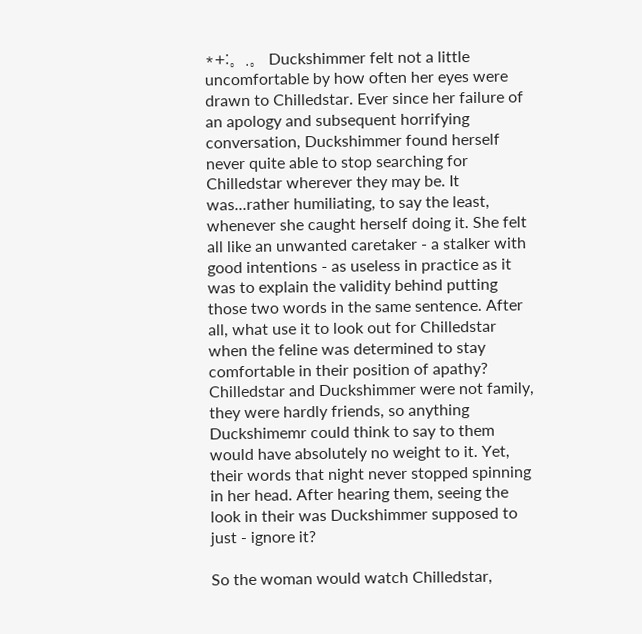*+:。.。 Duckshimmer felt not a little uncomfortable by how often her eyes were drawn to Chilledstar. Ever since her failure of an apology and subsequent horrifying conversation, Duckshimmer found herself never quite able to stop searching for Chilledstar wherever they may be. It was...rather humiliating, to say the least, whenever she caught herself doing it. She felt all like an unwanted caretaker - a stalker with good intentions - as useless in practice as it was to explain the validity behind putting those two words in the same sentence. After all, what use it to look out for Chilledstar when the feline was determined to stay comfortable in their position of apathy? Chilledstar and Duckshimmer were not family, they were hardly friends, so anything Duckshimemr could think to say to them would have absolutely no weight to it. Yet, their words that night never stopped spinning in her head. After hearing them, seeing the look in their was Duckshimmer supposed to just - ignore it?

So the woman would watch Chilledstar,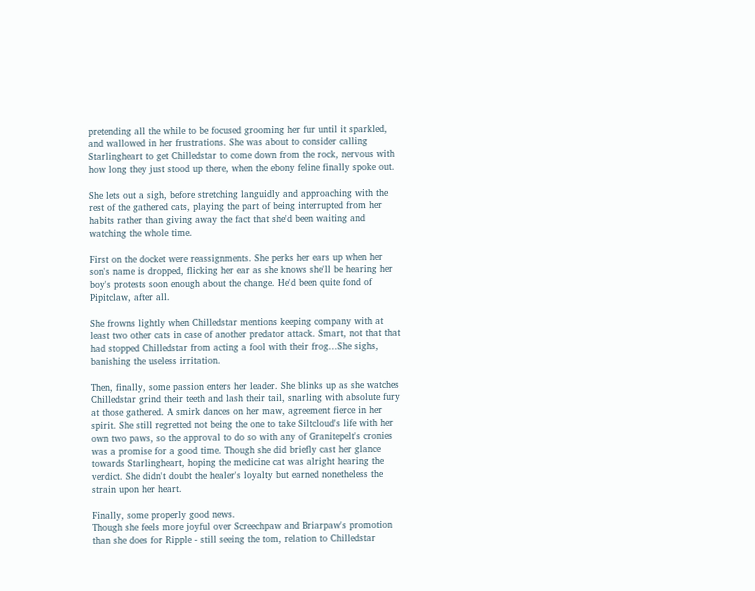pretending all the while to be focused grooming her fur until it sparkled, and wallowed in her frustrations. She was about to consider calling Starlingheart to get Chilledstar to come down from the rock, nervous with how long they just stood up there, when the ebony feline finally spoke out.

She lets out a sigh, before stretching languidly and approaching with the rest of the gathered cats, playing the part of being interrupted from her habits rather than giving away the fact that she'd been waiting and watching the whole time.

First on the docket were reassignments. She perks her ears up when her son's name is dropped, flicking her ear as she knows she'll be hearing her boy's protests soon enough about the change. He'd been quite fond of Pipitclaw, after all.

She frowns lightly when Chilledstar mentions keeping company with at least two other cats in case of another predator attack. Smart, not that that had stopped Chilledstar from acting a fool with their frog...She sighs, banishing the useless irritation.

Then, finally, some passion enters her leader. She blinks up as she watches Chilledstar grind their teeth and lash their tail, snarling with absolute fury at those gathered. A smirk dances on her maw, agreement fierce in her spirit. She still regretted not being the one to take Siltcloud's life with her own two paws, so the approval to do so with any of Granitepelt's cronies was a promise for a good time. Though she did briefly cast her glance towards Starlingheart, hoping the medicine cat was alright hearing the verdict. She didn't doubt the healer's loyalty but earned nonetheless the strain upon her heart.

Finally, some properly good news.
Though she feels more joyful over Screechpaw and Briarpaw's promotion than she does for Ripple - still seeing the tom, relation to Chilledstar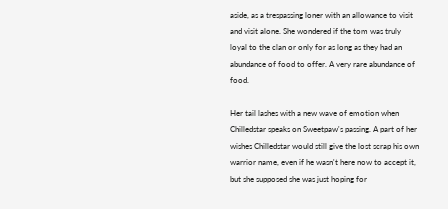aside, as a trespassing loner with an allowance to visit and visit alone. She wondered if the tom was truly loyal to the clan or only for as long as they had an abundance of food to offer. A very rare abundance of food.

Her tail lashes with a new wave of emotion when Chilledstar speaks on Sweetpaw's passing. A part of her wishes Chilledstar would still give the lost scrap his own warrior name, even if he wasn't here now to accept it, but she supposed she was just hoping for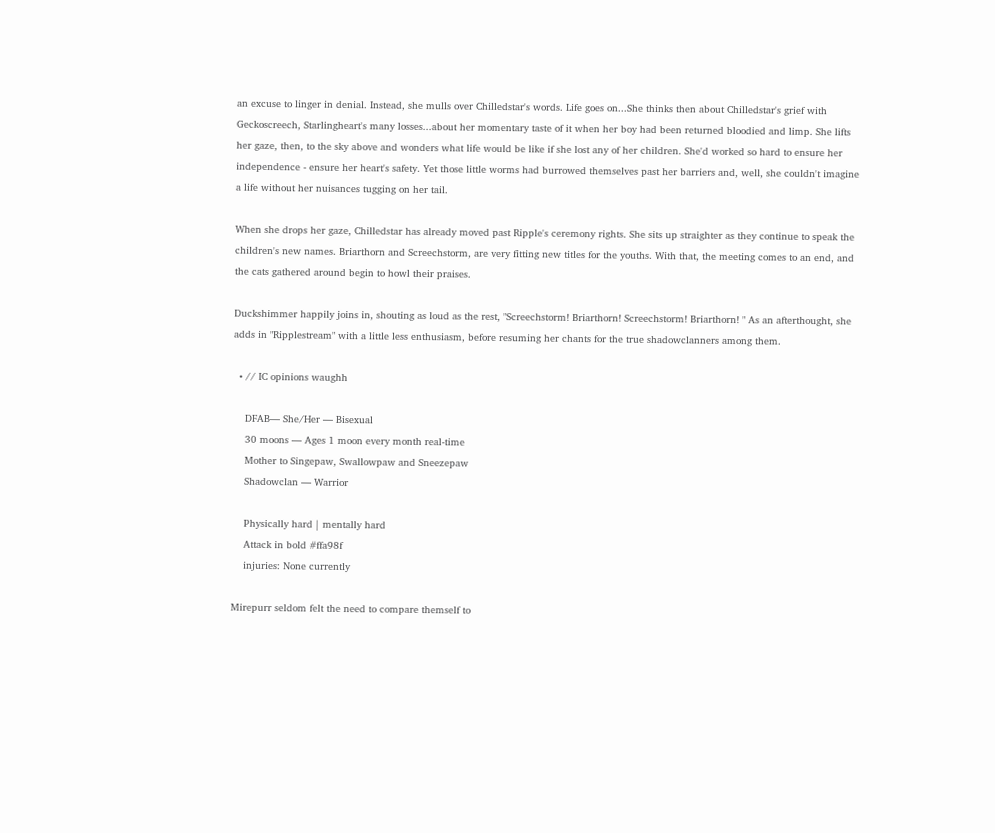an excuse to linger in denial. Instead, she mulls over Chilledstar's words. Life goes on...She thinks then about Chilledstar's grief with Geckoscreech, Starlingheart's many losses...about her momentary taste of it when her boy had been returned bloodied and limp. She lifts her gaze, then, to the sky above and wonders what life would be like if she lost any of her children. She'd worked so hard to ensure her independence - ensure her heart's safety. Yet those little worms had burrowed themselves past her barriers and, well, she couldn't imagine a life without her nuisances tugging on her tail.

When she drops her gaze, Chilledstar has already moved past Ripple's ceremony rights. She sits up straighter as they continue to speak the children's new names. Briarthorn and Screechstorm, are very fitting new titles for the youths. With that, the meeting comes to an end, and the cats gathered around begin to howl their praises.

Duckshimmer happily joins in, shouting as loud as the rest, "Screechstorm! Briarthorn! Screechstorm! Briarthorn! " As an afterthought, she adds in "Ripplestream" with a little less enthusiasm, before resuming her chants for the true shadowclanners among them.

  • // IC opinions waughh

    DFAB— She/Her — Bisexual
    30 moons — Ages 1 moon every month real-time
    Mother to Singepaw, Swallowpaw and Sneezepaw
    Shadowclan — Warrior

    Physically hard | mentally hard
    Attack in bold #ffa98f
    injuries: None currently

Mirepurr seldom felt the need to compare themself to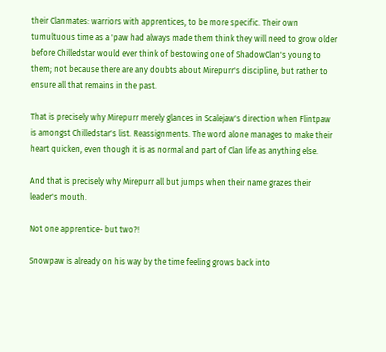their Clanmates: warriors with apprentices, to be more specific. Their own tumultuous time as a 'paw had always made them think they will need to grow older before Chilledstar would ever think of bestowing one of ShadowClan's young to them; not because there are any doubts about Mirepurr's discipline, but rather to ensure all that remains in the past.

That is precisely why Mirepurr merely glances in Scalejaw's direction when Flintpaw is amongst Chilledstar's list. Reassignments. The word alone manages to make their heart quicken, even though it is as normal and part of Clan life as anything else.

And that is precisely why Mirepurr all but jumps when their name grazes their leader's mouth.

Not one apprentice- but two?!

Snowpaw is already on his way by the time feeling grows back into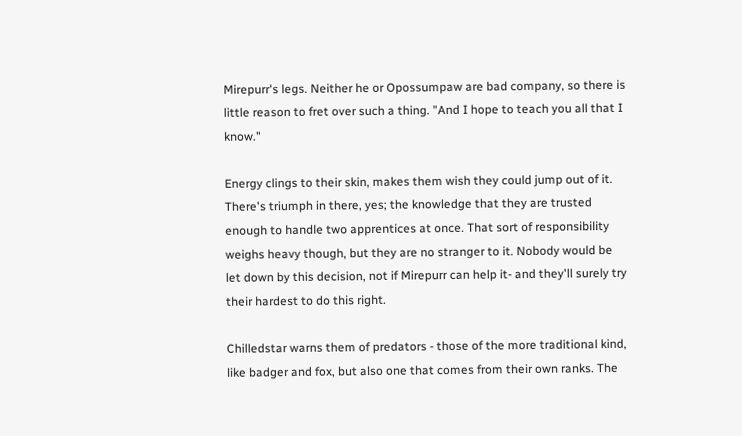Mirepurr's legs. Neither he or Opossumpaw are bad company, so there is little reason to fret over such a thing. "And I hope to teach you all that I know."

Energy clings to their skin, makes them wish they could jump out of it. There's triumph in there, yes; the knowledge that they are trusted enough to handle two apprentices at once. That sort of responsibility weighs heavy though, but they are no stranger to it. Nobody would be let down by this decision, not if Mirepurr can help it- and they'll surely try their hardest to do this right.

Chilledstar warns them of predators - those of the more traditional kind, like badger and fox, but also one that comes from their own ranks. The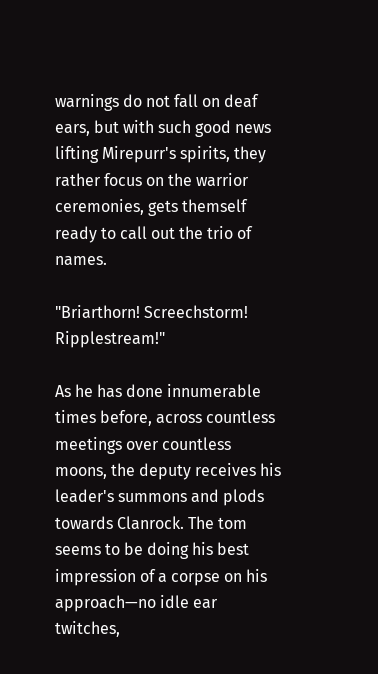warnings do not fall on deaf ears, but with such good news lifting Mirepurr's spirits, they rather focus on the warrior ceremonies, gets themself ready to call out the trio of names.

"Briarthorn! Screechstorm! Ripplestream!"

As he has done innumerable times before, across countless meetings over countless moons, the deputy receives his leader's summons and plods towards Clanrock. The tom seems to be doing his best impression of a corpse on his approach—no idle ear twitches,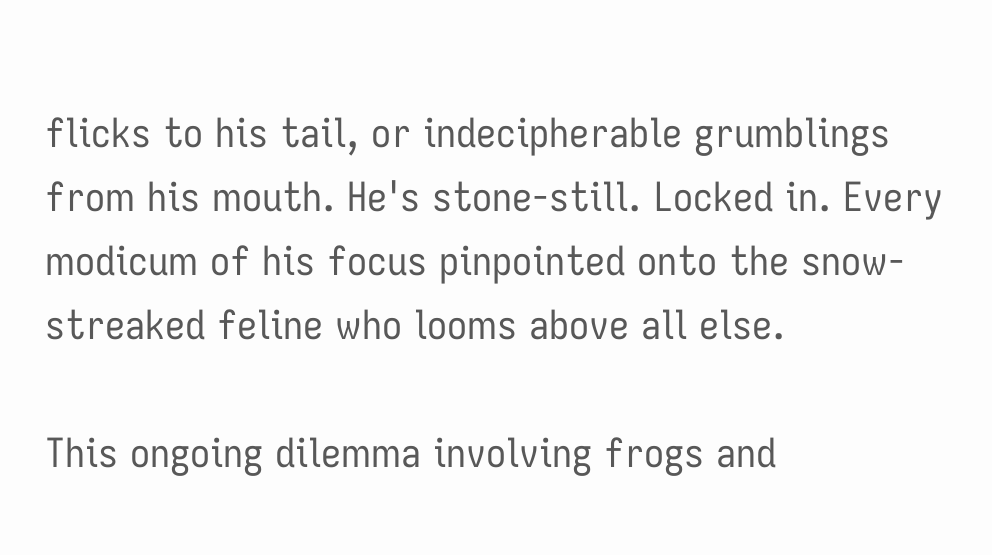flicks to his tail, or indecipherable grumblings from his mouth. He's stone-still. Locked in. Every modicum of his focus pinpointed onto the snow-streaked feline who looms above all else.

This ongoing dilemma involving frogs and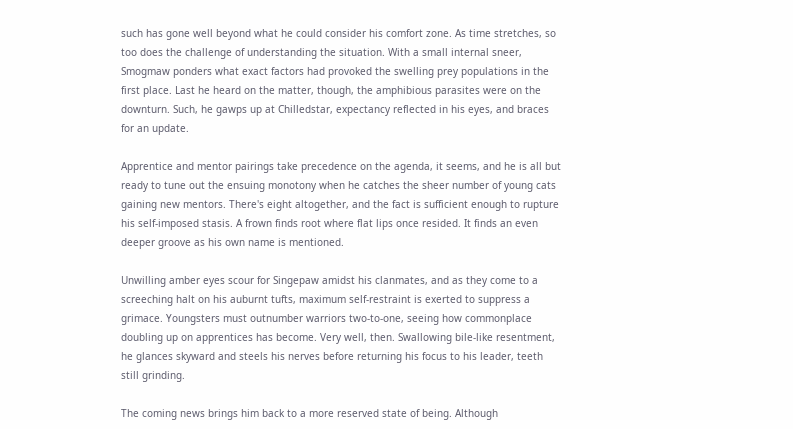such has gone well beyond what he could consider his comfort zone. As time stretches, so too does the challenge of understanding the situation. With a small internal sneer, Smogmaw ponders what exact factors had provoked the swelling prey populations in the first place. Last he heard on the matter, though, the amphibious parasites were on the downturn. Such, he gawps up at Chilledstar, expectancy reflected in his eyes, and braces for an update.

Apprentice and mentor pairings take precedence on the agenda, it seems, and he is all but ready to tune out the ensuing monotony when he catches the sheer number of young cats gaining new mentors. There's eight altogether, and the fact is sufficient enough to rupture his self-imposed stasis. A frown finds root where flat lips once resided. It finds an even deeper groove as his own name is mentioned.

Unwilling amber eyes scour for Singepaw amidst his clanmates, and as they come to a screeching halt on his auburnt tufts, maximum self-restraint is exerted to suppress a grimace. Youngsters must outnumber warriors two-to-one, seeing how commonplace doubling up on apprentices has become. Very well, then. Swallowing bile-like resentment, he glances skyward and steels his nerves before returning his focus to his leader, teeth still grinding.

The coming news brings him back to a more reserved state of being. Although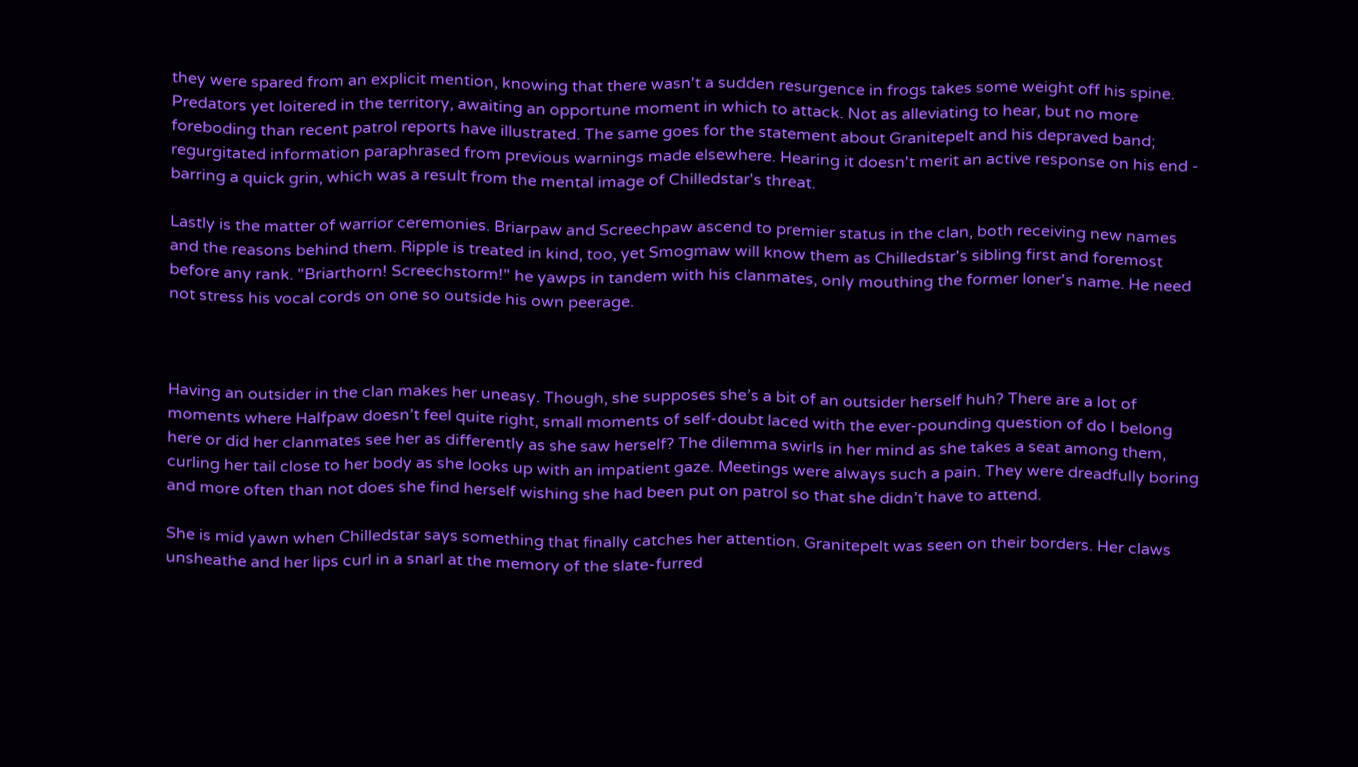they were spared from an explicit mention, knowing that there wasn't a sudden resurgence in frogs takes some weight off his spine. Predators yet loitered in the territory, awaiting an opportune moment in which to attack. Not as alleviating to hear, but no more foreboding than recent patrol reports have illustrated. The same goes for the statement about Granitepelt and his depraved band; regurgitated information paraphrased from previous warnings made elsewhere. Hearing it doesn't merit an active response on his end - barring a quick grin, which was a result from the mental image of Chilledstar's threat.

Lastly is the matter of warrior ceremonies. Briarpaw and Screechpaw ascend to premier status in the clan, both receiving new names and the reasons behind them. Ripple is treated in kind, too, yet Smogmaw will know them as Chilledstar's sibling first and foremost before any rank. "Briarthorn! Screechstorm!" he yawps in tandem with his clanmates, only mouthing the former loner's name. He need not stress his vocal cords on one so outside his own peerage.



Having an outsider in the clan makes her uneasy. Though, she supposes she’s a bit of an outsider herself huh? There are a lot of moments where Halfpaw doesn’t feel quite right, small moments of self-doubt laced with the ever-pounding question of do I belong here or did her clanmates see her as differently as she saw herself? The dilemma swirls in her mind as she takes a seat among them, curling her tail close to her body as she looks up with an impatient gaze. Meetings were always such a pain. They were dreadfully boring and more often than not does she find herself wishing she had been put on patrol so that she didn’t have to attend.

She is mid yawn when Chilledstar says something that finally catches her attention. Granitepelt was seen on their borders. Her claws unsheathe and her lips curl in a snarl at the memory of the slate-furred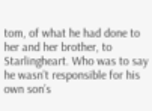tom, of what he had done to her and her brother, to Starlingheart. Who was to say he wasn’t responsible for his own son’s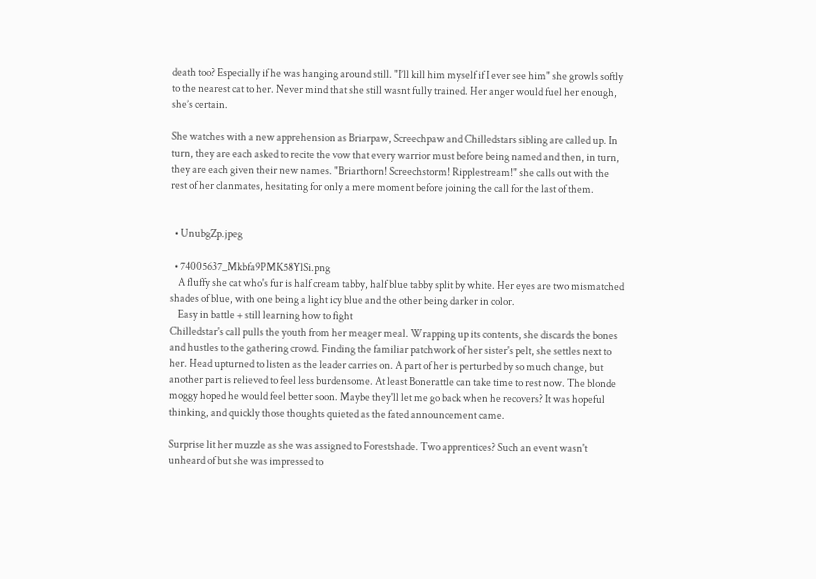death too? Especially if he was hanging around still. "I’ll kill him myself if I ever see him" she growls softly to the nearest cat to her. Never mind that she still wasnt fully trained. Her anger would fuel her enough, she’s certain.

She watches with a new apprehension as Briarpaw, Screechpaw and Chilledstars sibling are called up. In turn, they are each asked to recite the vow that every warrior must before being named and then, in turn, they are each given their new names. "Briarthorn! Screechstorm! Ripplestream!" she calls out with the rest of her clanmates, hesitating for only a mere moment before joining the call for the last of them.


  • UnubgZp.jpeg

  • 74005637_Mkbfa9PMK58YlSi.png
    A fluffy she cat who's fur is half cream tabby, half blue tabby split by white. Her eyes are two mismatched shades of blue, with one being a light icy blue and the other being darker in color.
    Easy in battle + still learning how to fight
Chilledstar's call pulls the youth from her meager meal. Wrapping up its contents, she discards the bones and hustles to the gathering crowd. Finding the familiar patchwork of her sister's pelt, she settles next to her. Head upturned to listen as the leader carries on. A part of her is perturbed by so much change, but another part is relieved to feel less burdensome. At least Bonerattle can take time to rest now. The blonde moggy hoped he would feel better soon. Maybe they'll let me go back when he recovers? It was hopeful thinking, and quickly those thoughts quieted as the fated announcement came.

Surprise lit her muzzle as she was assigned to Forestshade. Two apprentices? Such an event wasn't unheard of but she was impressed to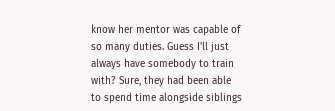know her mentor was capable of so many duties. Guess I'll just always have somebody to train with? Sure, they had been able to spend time alongside siblings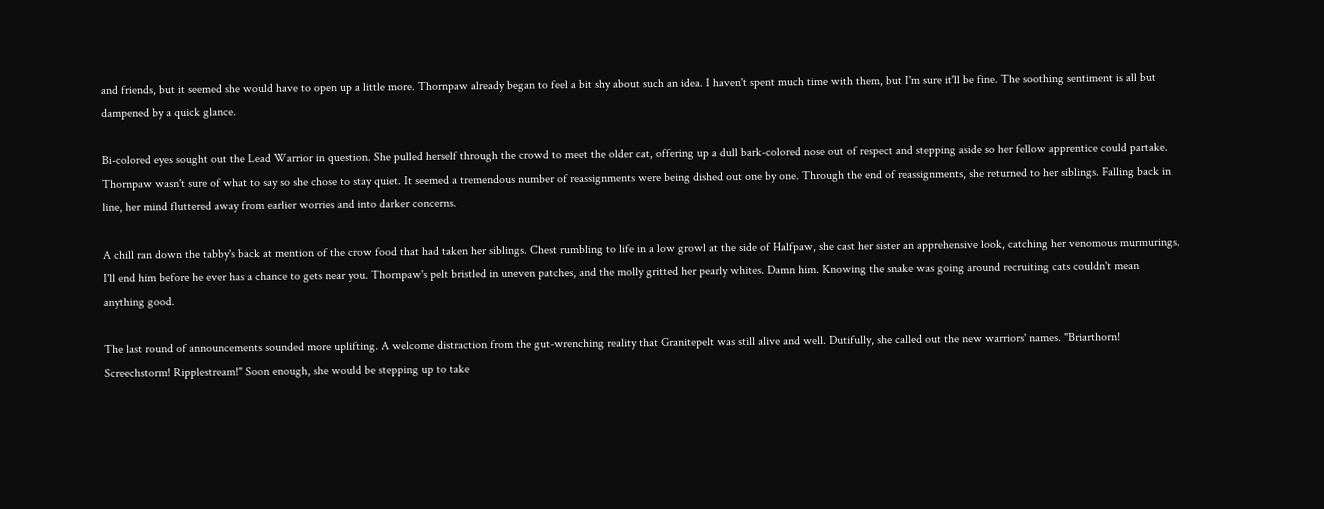and friends, but it seemed she would have to open up a little more. Thornpaw already began to feel a bit shy about such an idea. I haven't spent much time with them, but I'm sure it'll be fine. The soothing sentiment is all but dampened by a quick glance.

Bi-colored eyes sought out the Lead Warrior in question. She pulled herself through the crowd to meet the older cat, offering up a dull bark-colored nose out of respect and stepping aside so her fellow apprentice could partake. Thornpaw wasn't sure of what to say so she chose to stay quiet. It seemed a tremendous number of reassignments were being dished out one by one. Through the end of reassignments, she returned to her siblings. Falling back in line, her mind fluttered away from earlier worries and into darker concerns.

A chill ran down the tabby's back at mention of the crow food that had taken her siblings. Chest rumbling to life in a low growl at the side of Halfpaw, she cast her sister an apprehensive look, catching her venomous murmurings. I'll end him before he ever has a chance to gets near you. Thornpaw's pelt bristled in uneven patches, and the molly gritted her pearly whites. Damn him. Knowing the snake was going around recruiting cats couldn't mean anything good.

The last round of announcements sounded more uplifting. A welcome distraction from the gut-wrenching reality that Granitepelt was still alive and well. Dutifully, she called out the new warriors' names. "Briarthorn! Screechstorm! Ripplestream!" Soon enough, she would be stepping up to take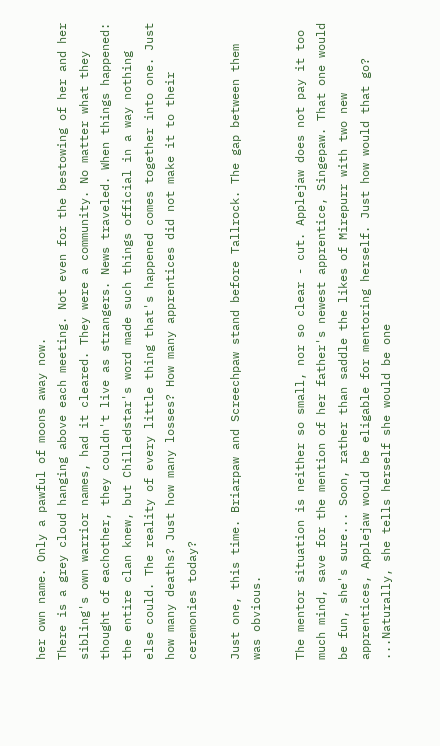her own name. Only a pawful of moons away now.
There is a grey cloud hanging above each meeting. Not even for the bestowing of her and her sibling's own warrior names, had it cleared. They were a community. No matter what they thought of eachother, they couldn't live as strangers. News traveled. When things happened: the entire clan knew, but Chilledstar's word made such things official in a way nothing else could. The reality of every little thing that's happened comes together into one. Just how many deaths? Just how many losses? How many apprentices did not make it to their ceremonies today?

Just one, this time. Briarpaw and Screechpaw stand before Tallrock. The gap between them was obvious.

The mentor situation is neither so small, nor so clear - cut. Applejaw does not pay it too much mind, save for the mention of her father's newest apprentice, Singepaw. That one would be fun, she's sure... Soon, rather than saddle the likes of Mirepurr with two new apprentices, Applejaw would be eligable for mentoring herself. Just how would that go? ...Naturally, she tells herself she would be one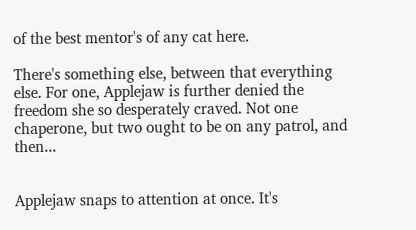of the best mentor's of any cat here.

There's something else, between that everything else. For one, Applejaw is further denied the freedom she so desperately craved. Not one chaperone, but two ought to be on any patrol, and then...


Applejaw snaps to attention at once. It's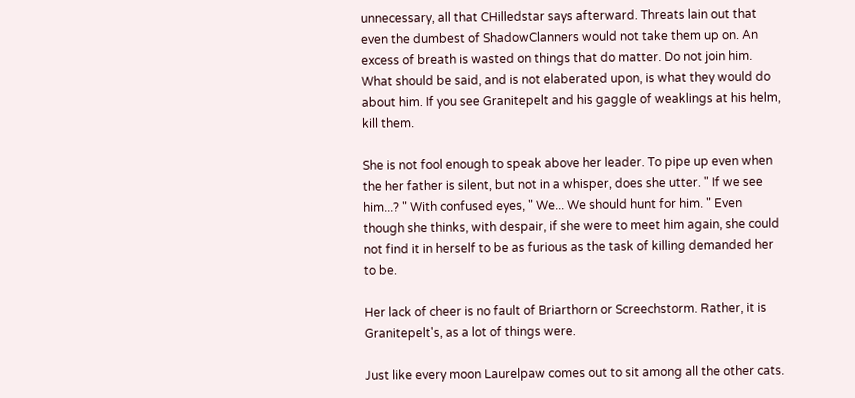unnecessary, all that CHilledstar says afterward. Threats lain out that even the dumbest of ShadowClanners would not take them up on. An excess of breath is wasted on things that do matter. Do not join him. What should be said, and is not elaberated upon, is what they would do about him. If you see Granitepelt and his gaggle of weaklings at his helm, kill them.

She is not fool enough to speak above her leader. To pipe up even when the her father is silent, but not in a whisper, does she utter. " If we see him...? " With confused eyes, " We... We should hunt for him. " Even though she thinks, with despair, if she were to meet him again, she could not find it in herself to be as furious as the task of killing demanded her to be.

Her lack of cheer is no fault of Briarthorn or Screechstorm. Rather, it is Granitepelt's, as a lot of things were.

Just like every moon Laurelpaw comes out to sit among all the other cats.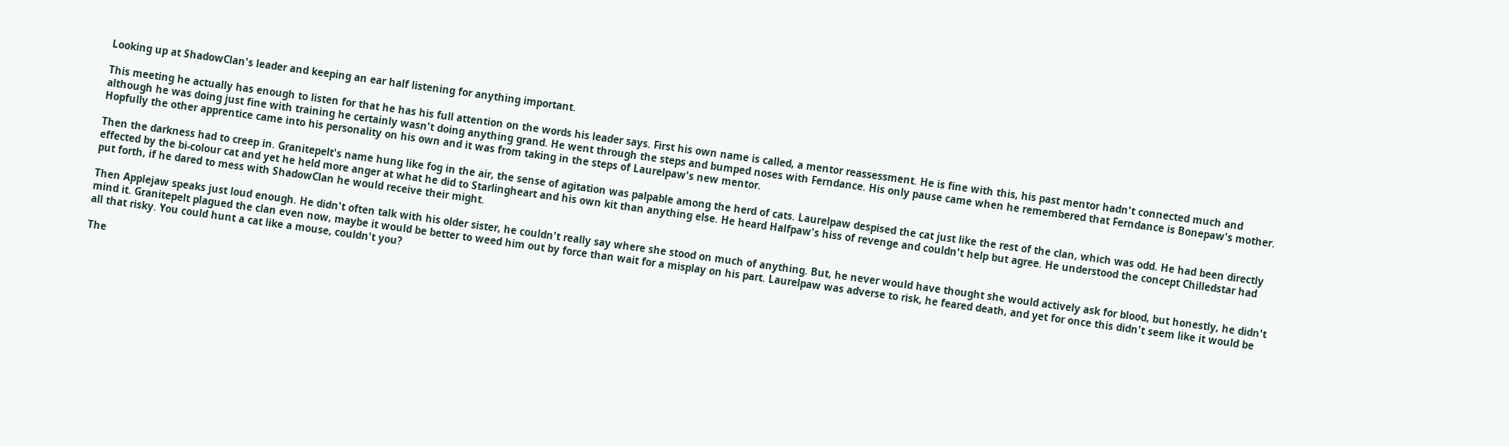Looking up at ShadowClan's leader and keeping an ear half listening for anything important.

This meeting he actually has enough to listen for that he has his full attention on the words his leader says. First his own name is called, a mentor reassessment. He is fine with this, his past mentor hadn't connected much and although he was doing just fine with training he certainly wasn't doing anything grand. He went through the steps and bumped noses with Ferndance. His only pause came when he remembered that Ferndance is Bonepaw's mother. Hopfully the other apprentice came into his personality on his own and it was from taking in the steps of Laurelpaw's new mentor.

Then the darkness had to creep in. Granitepelt's name hung like fog in the air, the sense of agitation was palpable among the herd of cats. Laurelpaw despised the cat just like the rest of the clan, which was odd. He had been directly effected by the bi-colour cat and yet he held more anger at what he did to Starlingheart and his own kit than anything else. He heard Halfpaw's hiss of revenge and couldn't help but agree. He understood the concept Chilledstar had put forth, if he dared to mess with ShadowClan he would receive their might.

Then Applejaw speaks just loud enough. He didn't often talk with his older sister, he couldn't really say where she stood on much of anything. But, he never would have thought she would actively ask for blood, but honestly, he didn't mind it. Granitepelt plagued the clan even now, maybe it would be better to weed him out by force than wait for a misplay on his part. Laurelpaw was adverse to risk, he feared death, and yet for once this didn't seem like it would be all that risky. You could hunt a cat like a mouse, couldn't you?

The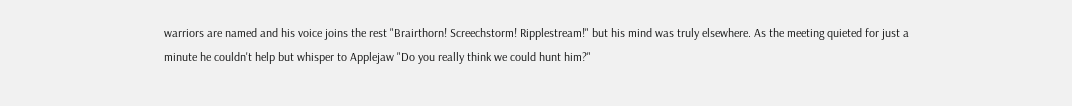warriors are named and his voice joins the rest "Brairthorn! Screechstorm! Ripplestream!" but his mind was truly elsewhere. As the meeting quieted for just a minute he couldn't help but whisper to Applejaw "Do you really think we could hunt him?"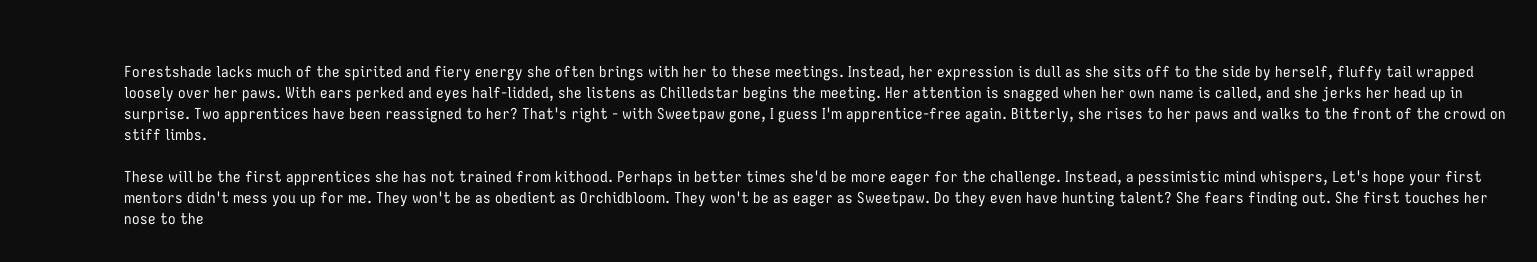Forestshade lacks much of the spirited and fiery energy she often brings with her to these meetings. Instead, her expression is dull as she sits off to the side by herself, fluffy tail wrapped loosely over her paws. With ears perked and eyes half-lidded, she listens as Chilledstar begins the meeting. Her attention is snagged when her own name is called, and she jerks her head up in surprise. Two apprentices have been reassigned to her? That's right - with Sweetpaw gone, I guess I'm apprentice-free again. Bitterly, she rises to her paws and walks to the front of the crowd on stiff limbs.

These will be the first apprentices she has not trained from kithood. Perhaps in better times she'd be more eager for the challenge. Instead, a pessimistic mind whispers, Let's hope your first mentors didn't mess you up for me. They won't be as obedient as Orchidbloom. They won't be as eager as Sweetpaw. Do they even have hunting talent? She fears finding out. She first touches her nose to the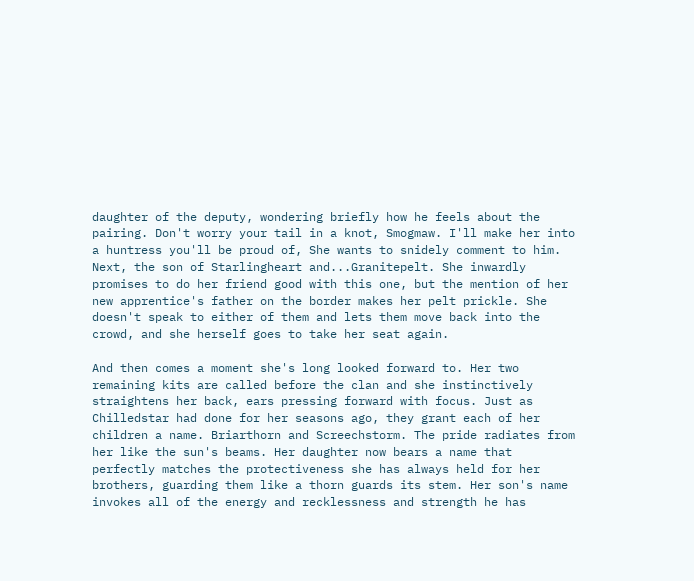daughter of the deputy, wondering briefly how he feels about the pairing. Don't worry your tail in a knot, Smogmaw. I'll make her into a huntress you'll be proud of, She wants to snidely comment to him. Next, the son of Starlingheart and...Granitepelt. She inwardly promises to do her friend good with this one, but the mention of her new apprentice's father on the border makes her pelt prickle. She doesn't speak to either of them and lets them move back into the crowd, and she herself goes to take her seat again.

And then comes a moment she's long looked forward to. Her two remaining kits are called before the clan and she instinctively straightens her back, ears pressing forward with focus. Just as Chilledstar had done for her seasons ago, they grant each of her children a name. Briarthorn and Screechstorm. The pride radiates from her like the sun's beams. Her daughter now bears a name that perfectly matches the protectiveness she has always held for her brothers, guarding them like a thorn guards its stem. Her son's name invokes all of the energy and recklessness and strength he has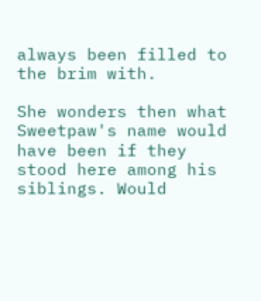always been filled to the brim with.

She wonders then what Sweetpaw's name would have been if they stood here among his siblings. Would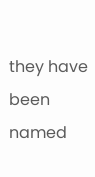they have been named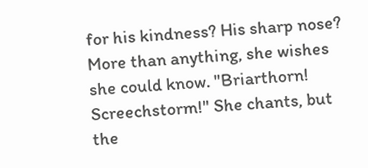for his kindness? His sharp nose? More than anything, she wishes she could know. "Briarthorn! Screechstorm!" She chants, but the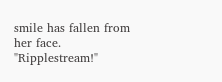smile has fallen from her face. "Ripplestream!"